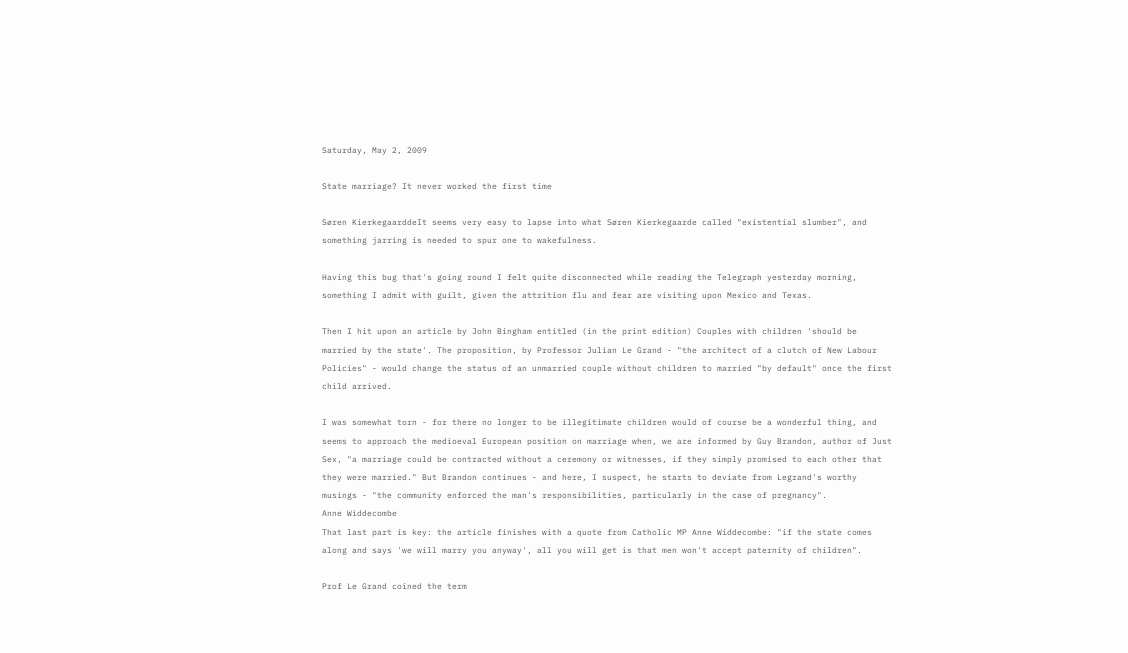Saturday, May 2, 2009

State marriage? It never worked the first time

Søren KierkegaarddeIt seems very easy to lapse into what Søren Kierkegaarde called "existential slumber", and something jarring is needed to spur one to wakefulness.

Having this bug that's going round I felt quite disconnected while reading the Telegraph yesterday morning, something I admit with guilt, given the attrition flu and fear are visiting upon Mexico and Texas.

Then I hit upon an article by John Bingham entitled (in the print edition) Couples with children 'should be married by the state'. The proposition, by Professor Julian Le Grand - "the architect of a clutch of New Labour Policies" - would change the status of an unmarried couple without children to married "by default" once the first child arrived.

I was somewhat torn - for there no longer to be illegitimate children would of course be a wonderful thing, and seems to approach the medioeval European position on marriage when, we are informed by Guy Brandon, author of Just Sex, "a marriage could be contracted without a ceremony or witnesses, if they simply promised to each other that they were married." But Brandon continues - and here, I suspect, he starts to deviate from Legrand's worthy musings - "the community enforced the man's responsibilities, particularly in the case of pregnancy".
Anne Widdecombe
That last part is key: the article finishes with a quote from Catholic MP Anne Widdecombe: "if the state comes along and says 'we will marry you anyway', all you will get is that men won't accept paternity of children".

Prof Le Grand coined the term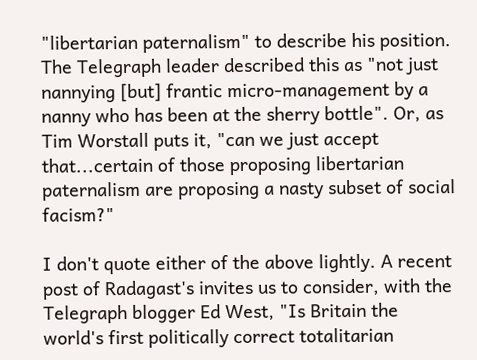"libertarian paternalism" to describe his position. The Telegraph leader described this as "not just nannying [but] frantic micro-management by a nanny who has been at the sherry bottle". Or, as Tim Worstall puts it, "can we just accept that...certain of those proposing libertarian paternalism are proposing a nasty subset of social facism?"

I don't quote either of the above lightly. A recent post of Radagast's invites us to consider, with the Telegraph blogger Ed West, "Is Britain the world's first politically correct totalitarian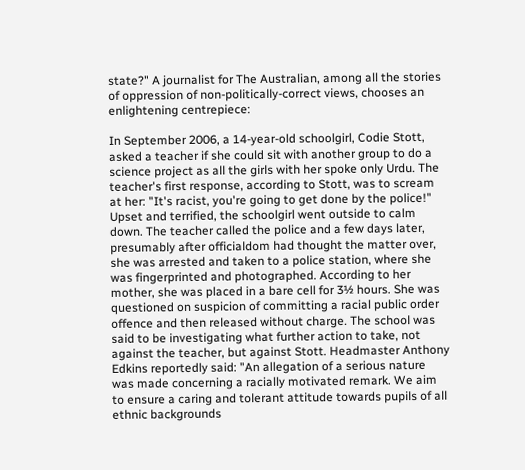state?" A journalist for The Australian, among all the stories of oppression of non-politically-correct views, chooses an enlightening centrepiece:

In September 2006, a 14-year-old schoolgirl, Codie Stott, asked a teacher if she could sit with another group to do a science project as all the girls with her spoke only Urdu. The teacher's first response, according to Stott, was to scream at her: "It's racist, you're going to get done by the police!" Upset and terrified, the schoolgirl went outside to calm down. The teacher called the police and a few days later, presumably after officialdom had thought the matter over, she was arrested and taken to a police station, where she was fingerprinted and photographed. According to her mother, she was placed in a bare cell for 3½ hours. She was questioned on suspicion of committing a racial public order offence and then released without charge. The school was said to be investigating what further action to take, not against the teacher, but against Stott. Headmaster Anthony Edkins reportedly said: "An allegation of a serious nature was made concerning a racially motivated remark. We aim to ensure a caring and tolerant attitude towards pupils of all ethnic backgrounds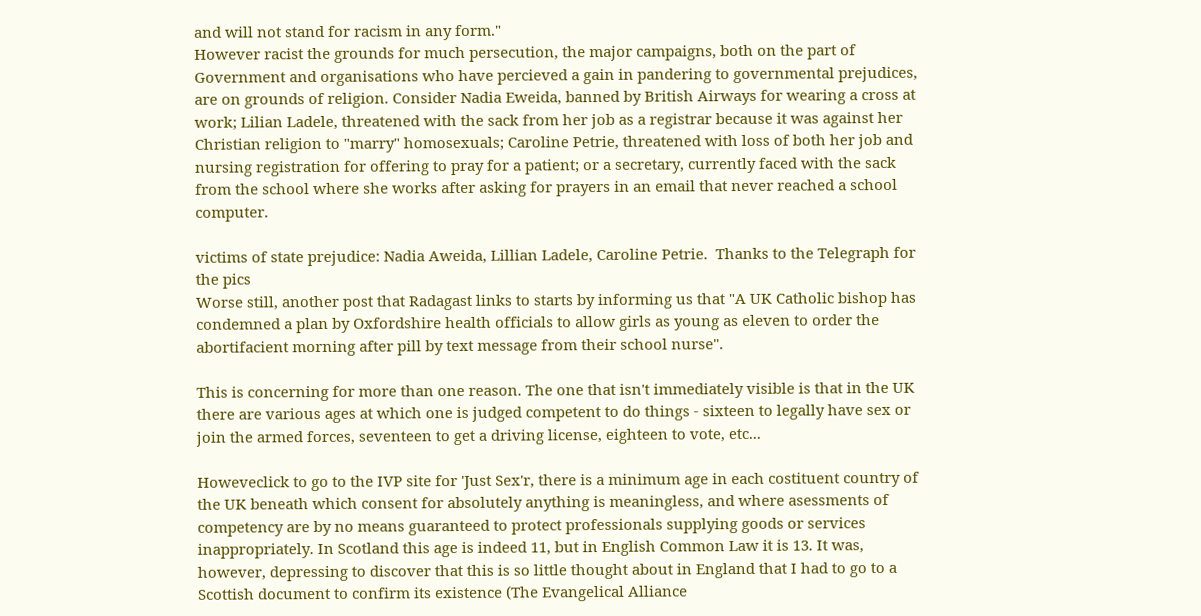and will not stand for racism in any form."
However racist the grounds for much persecution, the major campaigns, both on the part of Government and organisations who have percieved a gain in pandering to governmental prejudices, are on grounds of religion. Consider Nadia Eweida, banned by British Airways for wearing a cross at work; Lilian Ladele, threatened with the sack from her job as a registrar because it was against her Christian religion to "marry" homosexuals; Caroline Petrie, threatened with loss of both her job and nursing registration for offering to pray for a patient; or a secretary, currently faced with the sack from the school where she works after asking for prayers in an email that never reached a school computer.

victims of state prejudice: Nadia Aweida, Lillian Ladele, Caroline Petrie.  Thanks to the Telegraph for the pics
Worse still, another post that Radagast links to starts by informing us that "A UK Catholic bishop has condemned a plan by Oxfordshire health officials to allow girls as young as eleven to order the abortifacient morning after pill by text message from their school nurse".

This is concerning for more than one reason. The one that isn't immediately visible is that in the UK there are various ages at which one is judged competent to do things - sixteen to legally have sex or join the armed forces, seventeen to get a driving license, eighteen to vote, etc...

Howeveclick to go to the IVP site for 'Just Sex'r, there is a minimum age in each costituent country of the UK beneath which consent for absolutely anything is meaningless, and where asessments of competency are by no means guaranteed to protect professionals supplying goods or services inappropriately. In Scotland this age is indeed 11, but in English Common Law it is 13. It was, however, depressing to discover that this is so little thought about in England that I had to go to a Scottish document to confirm its existence (The Evangelical Alliance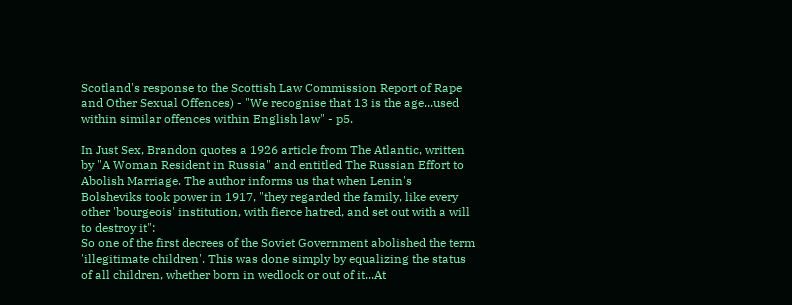Scotland's response to the Scottish Law Commission Report of Rape and Other Sexual Offences) - "We recognise that 13 is the age...used within similar offences within English law" - p5.

In Just Sex, Brandon quotes a 1926 article from The Atlantic, written by "A Woman Resident in Russia" and entitled The Russian Effort to Abolish Marriage. The author informs us that when Lenin's Bolsheviks took power in 1917, "they regarded the family, like every other 'bourgeois' institution, with fierce hatred, and set out with a will to destroy it":
So one of the first decrees of the Soviet Government abolished the term 'illegitimate children'. This was done simply by equalizing the status of all children, whether born in wedlock or out of it...At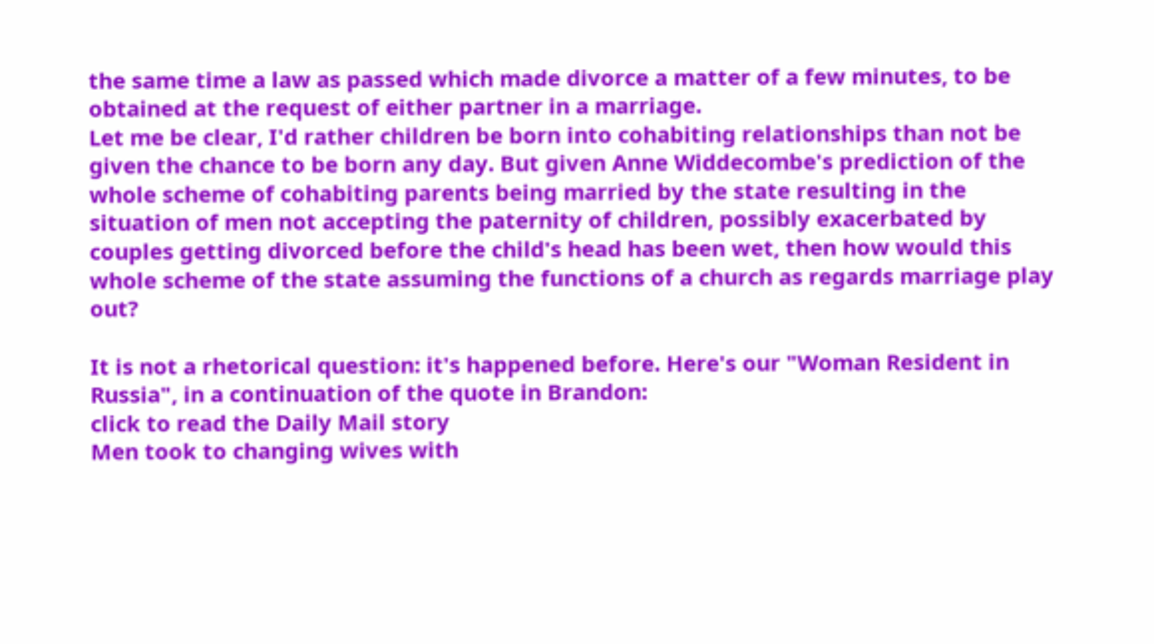the same time a law as passed which made divorce a matter of a few minutes, to be obtained at the request of either partner in a marriage.
Let me be clear, I'd rather children be born into cohabiting relationships than not be given the chance to be born any day. But given Anne Widdecombe's prediction of the whole scheme of cohabiting parents being married by the state resulting in the situation of men not accepting the paternity of children, possibly exacerbated by couples getting divorced before the child's head has been wet, then how would this whole scheme of the state assuming the functions of a church as regards marriage play out?

It is not a rhetorical question: it's happened before. Here's our "Woman Resident in Russia", in a continuation of the quote in Brandon:
click to read the Daily Mail story
Men took to changing wives with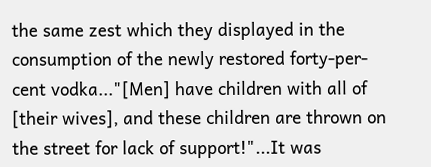the same zest which they displayed in the consumption of the newly restored forty-per-cent vodka..."[Men] have children with all of [their wives], and these children are thrown on the street for lack of support!"...It was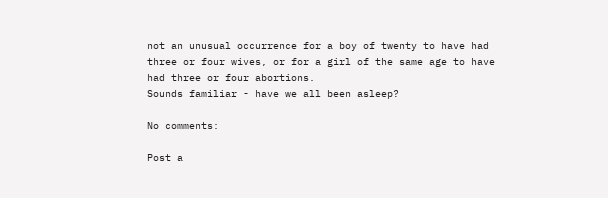not an unusual occurrence for a boy of twenty to have had three or four wives, or for a girl of the same age to have had three or four abortions.
Sounds familiar - have we all been asleep?

No comments:

Post a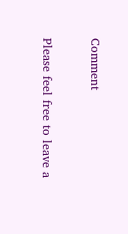Comment

Please feel free to leave a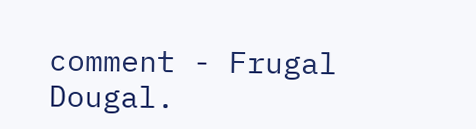comment - Frugal Dougal.